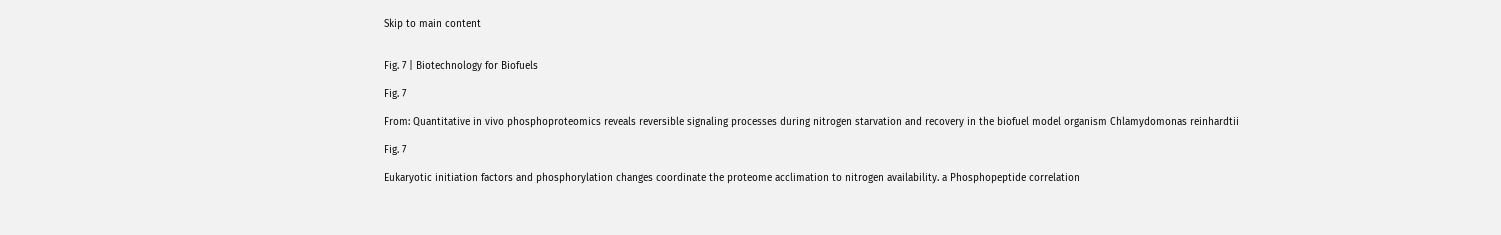Skip to main content


Fig. 7 | Biotechnology for Biofuels

Fig. 7

From: Quantitative in vivo phosphoproteomics reveals reversible signaling processes during nitrogen starvation and recovery in the biofuel model organism Chlamydomonas reinhardtii

Fig. 7

Eukaryotic initiation factors and phosphorylation changes coordinate the proteome acclimation to nitrogen availability. a Phosphopeptide correlation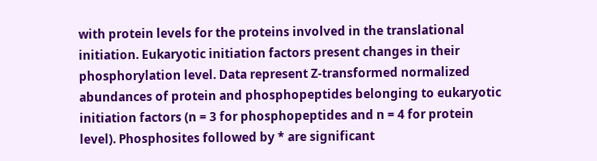with protein levels for the proteins involved in the translational initiation. Eukaryotic initiation factors present changes in their phosphorylation level. Data represent Z-transformed normalized abundances of protein and phosphopeptides belonging to eukaryotic initiation factors (n = 3 for phosphopeptides and n = 4 for protein level). Phosphosites followed by * are significant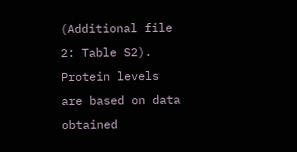(Additional file 2: Table S2). Protein levels are based on data obtained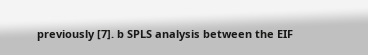previously [7]. b SPLS analysis between the EIF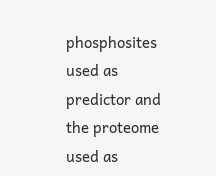phosphosites used as predictor and the proteome used as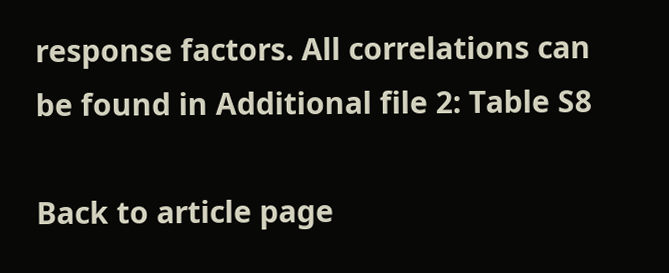response factors. All correlations can be found in Additional file 2: Table S8

Back to article page